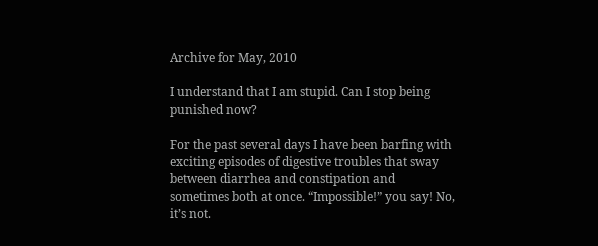Archive for May, 2010

I understand that I am stupid. Can I stop being punished now?

For the past several days I have been barfing with exciting episodes of digestive troubles that sway between diarrhea and constipation and sometimes both at once. “Impossible!” you say! No, it’s not.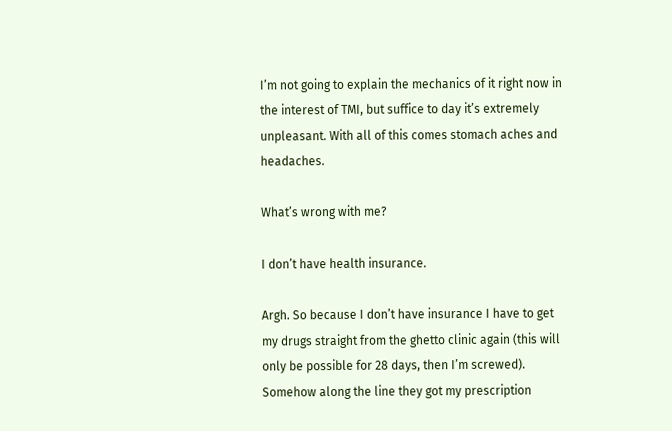I’m not going to explain the mechanics of it right now in the interest of TMI, but suffice to day it’s extremely unpleasant. With all of this comes stomach aches and headaches.

What’s wrong with me?

I don’t have health insurance.

Argh. So because I don’t have insurance I have to get my drugs straight from the ghetto clinic again (this will only be possible for 28 days, then I’m screwed). Somehow along the line they got my prescription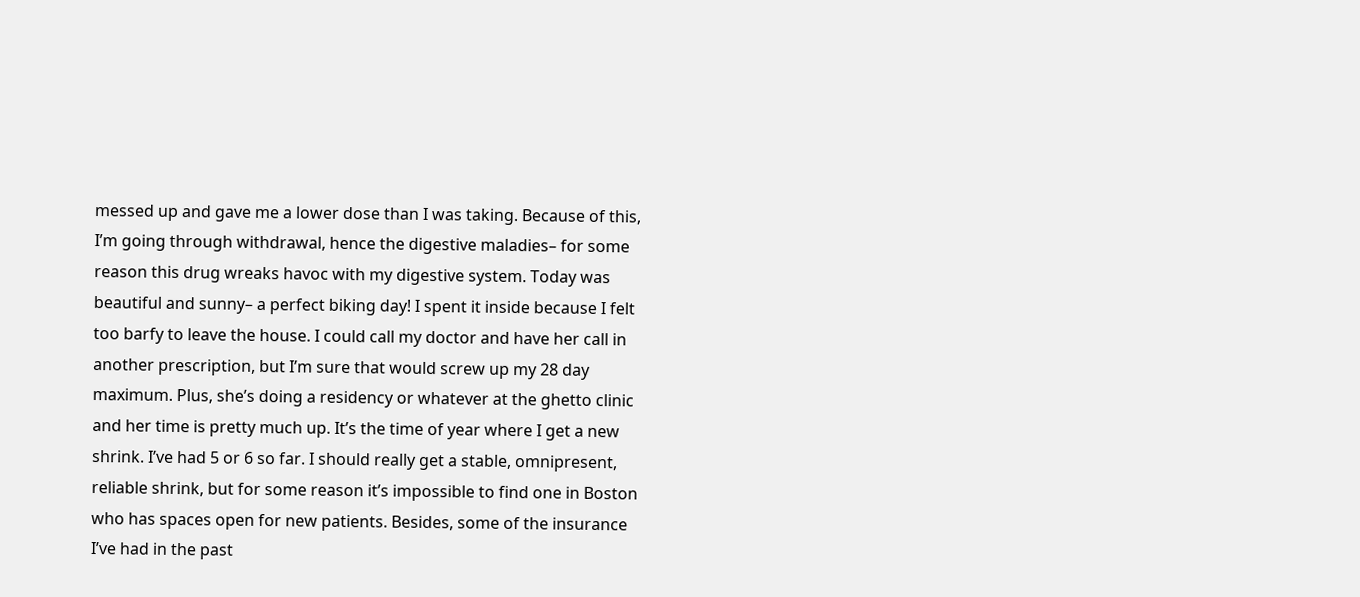messed up and gave me a lower dose than I was taking. Because of this, I’m going through withdrawal, hence the digestive maladies– for some reason this drug wreaks havoc with my digestive system. Today was beautiful and sunny– a perfect biking day! I spent it inside because I felt too barfy to leave the house. I could call my doctor and have her call in another prescription, but I’m sure that would screw up my 28 day maximum. Plus, she’s doing a residency or whatever at the ghetto clinic and her time is pretty much up. It’s the time of year where I get a new shrink. I’ve had 5 or 6 so far. I should really get a stable, omnipresent, reliable shrink, but for some reason it’s impossible to find one in Boston who has spaces open for new patients. Besides, some of the insurance I’ve had in the past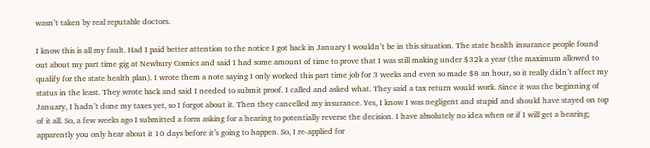wasn’t taken by real reputable doctors.

I know this is all my fault. Had I paid better attention to the notice I got back in January I wouldn’t be in this situation. The state health insurance people found out about my part time gig at Newbury Comics and said I had some amount of time to prove that I was still making under $32k a year (the maximum allowed to qualify for the state health plan). I wrote them a note saying I only worked this part time job for 3 weeks and even so made $8 an hour, so it really didn’t affect my status in the least. They wrote back and said I needed to submit proof. I called and asked what. They said a tax return would work. Since it was the beginning of January, I hadn’t done my taxes yet, so I forgot about it. Then they cancelled my insurance. Yes, I know I was negligent and stupid and should have stayed on top of it all. So, a few weeks ago I submitted a form asking for a hearing to potentially reverse the decision. I have absolutely no idea when or if I will get a hearing; apparently you only hear about it 10 days before it’s going to happen. So, I re-applied for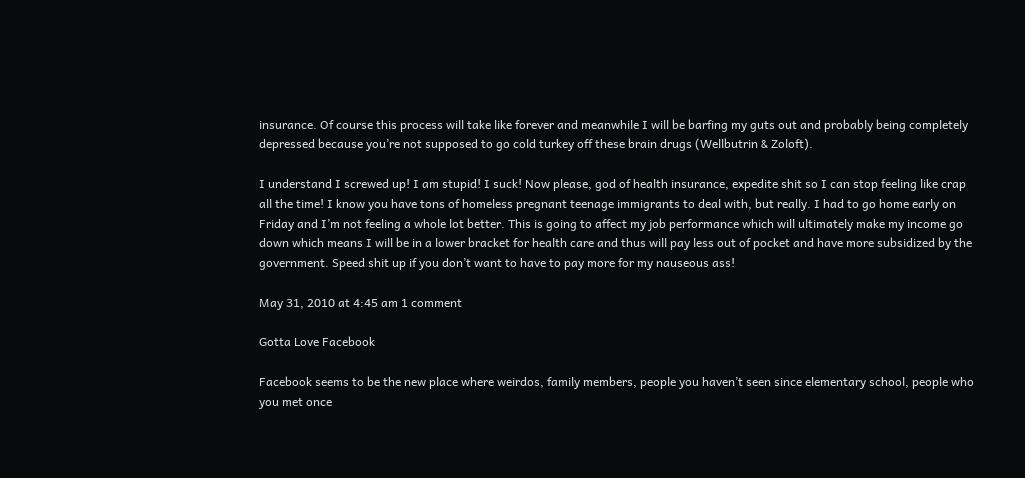insurance. Of course this process will take like forever and meanwhile I will be barfing my guts out and probably being completely depressed because you’re not supposed to go cold turkey off these brain drugs (Wellbutrin & Zoloft).

I understand I screwed up! I am stupid! I suck! Now please, god of health insurance, expedite shit so I can stop feeling like crap all the time! I know you have tons of homeless pregnant teenage immigrants to deal with, but really. I had to go home early on Friday and I’m not feeling a whole lot better. This is going to affect my job performance which will ultimately make my income go down which means I will be in a lower bracket for health care and thus will pay less out of pocket and have more subsidized by the government. Speed shit up if you don’t want to have to pay more for my nauseous ass!

May 31, 2010 at 4:45 am 1 comment

Gotta Love Facebook

Facebook seems to be the new place where weirdos, family members, people you haven’t seen since elementary school, people who you met once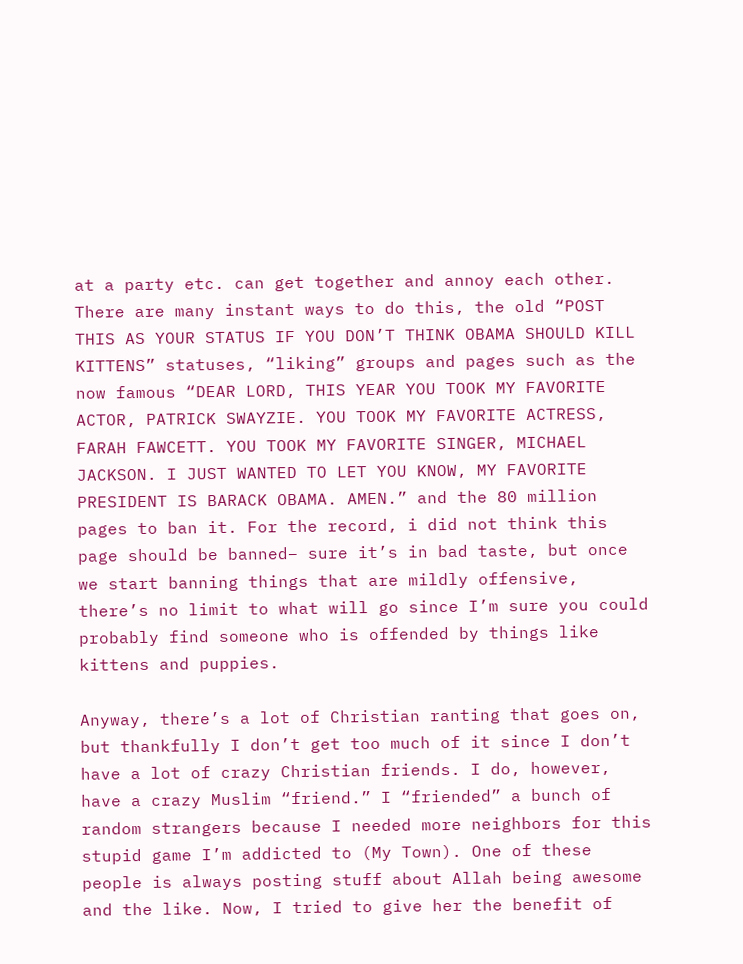at a party etc. can get together and annoy each other. There are many instant ways to do this, the old “POST THIS AS YOUR STATUS IF YOU DON’T THINK OBAMA SHOULD KILL KITTENS” statuses, “liking” groups and pages such as the now famous “DEAR LORD, THIS YEAR YOU TOOK MY FAVORITE ACTOR, PATRICK SWAYZIE. YOU TOOK MY FAVORITE ACTRESS, FARAH FAWCETT. YOU TOOK MY FAVORITE SINGER, MICHAEL JACKSON. I JUST WANTED TO LET YOU KNOW, MY FAVORITE PRESIDENT IS BARACK OBAMA. AMEN.” and the 80 million pages to ban it. For the record, i did not think this page should be banned– sure it’s in bad taste, but once we start banning things that are mildly offensive, there’s no limit to what will go since I’m sure you could probably find someone who is offended by things like kittens and puppies.

Anyway, there’s a lot of Christian ranting that goes on, but thankfully I don’t get too much of it since I don’t have a lot of crazy Christian friends. I do, however, have a crazy Muslim “friend.” I “friended” a bunch of random strangers because I needed more neighbors for this stupid game I’m addicted to (My Town). One of these people is always posting stuff about Allah being awesome and the like. Now, I tried to give her the benefit of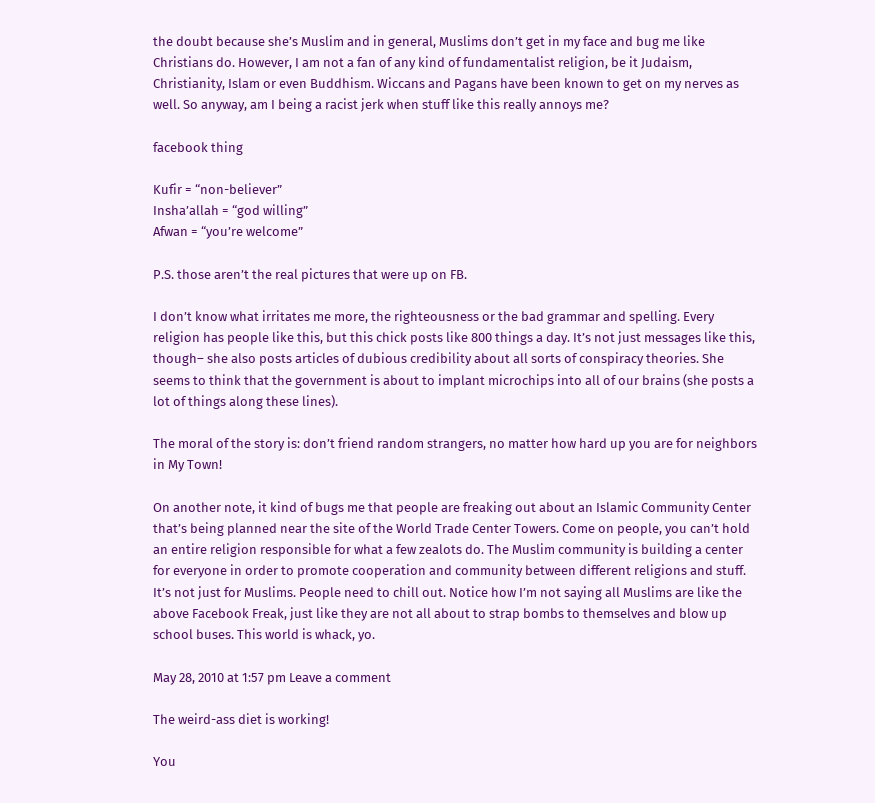the doubt because she’s Muslim and in general, Muslims don’t get in my face and bug me like Christians do. However, I am not a fan of any kind of fundamentalist religion, be it Judaism, Christianity, Islam or even Buddhism. Wiccans and Pagans have been known to get on my nerves as well. So anyway, am I being a racist jerk when stuff like this really annoys me?

facebook thing

Kufir = “non-believer”
Insha’allah = “god willing”
Afwan = “you’re welcome”

P.S. those aren’t the real pictures that were up on FB.

I don’t know what irritates me more, the righteousness or the bad grammar and spelling. Every religion has people like this, but this chick posts like 800 things a day. It’s not just messages like this, though– she also posts articles of dubious credibility about all sorts of conspiracy theories. She seems to think that the government is about to implant microchips into all of our brains (she posts a lot of things along these lines).

The moral of the story is: don’t friend random strangers, no matter how hard up you are for neighbors in My Town!

On another note, it kind of bugs me that people are freaking out about an Islamic Community Center that’s being planned near the site of the World Trade Center Towers. Come on people, you can’t hold an entire religion responsible for what a few zealots do. The Muslim community is building a center for everyone in order to promote cooperation and community between different religions and stuff. It’s not just for Muslims. People need to chill out. Notice how I’m not saying all Muslims are like the above Facebook Freak, just like they are not all about to strap bombs to themselves and blow up school buses. This world is whack, yo.

May 28, 2010 at 1:57 pm Leave a comment

The weird-ass diet is working!

You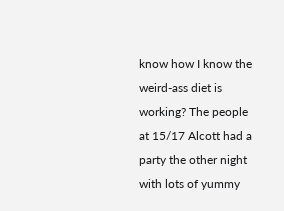know how I know the weird-ass diet is working? The people at 15/17 Alcott had a party the other night with lots of yummy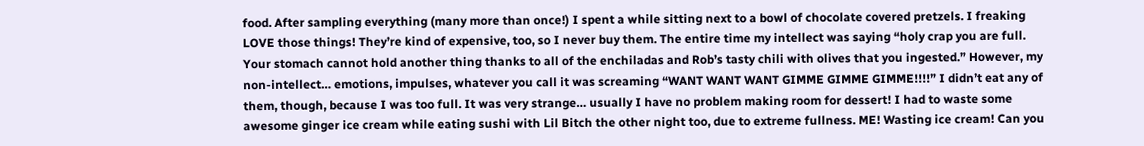food. After sampling everything (many more than once!) I spent a while sitting next to a bowl of chocolate covered pretzels. I freaking LOVE those things! They’re kind of expensive, too, so I never buy them. The entire time my intellect was saying “holy crap you are full. Your stomach cannot hold another thing thanks to all of the enchiladas and Rob’s tasty chili with olives that you ingested.” However, my non-intellect… emotions, impulses, whatever you call it was screaming “WANT WANT WANT GIMME GIMME GIMME!!!!” I didn’t eat any of them, though, because I was too full. It was very strange… usually I have no problem making room for dessert! I had to waste some awesome ginger ice cream while eating sushi with Lil Bitch the other night too, due to extreme fullness. ME! Wasting ice cream! Can you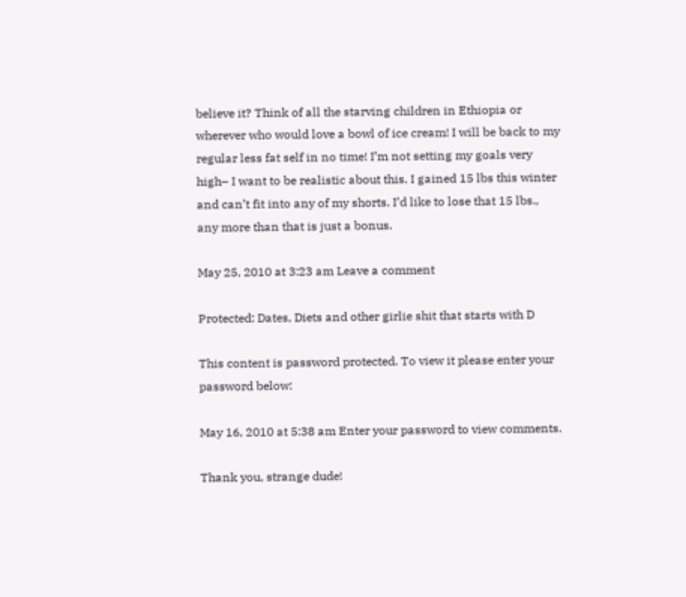believe it? Think of all the starving children in Ethiopia or wherever who would love a bowl of ice cream! I will be back to my regular less fat self in no time! I’m not setting my goals very high– I want to be realistic about this. I gained 15 lbs this winter and can’t fit into any of my shorts. I’d like to lose that 15 lbs., any more than that is just a bonus.

May 25, 2010 at 3:23 am Leave a comment

Protected: Dates, Diets and other girlie shit that starts with D

This content is password protected. To view it please enter your password below:

May 16, 2010 at 5:38 am Enter your password to view comments.

Thank you, strange dude!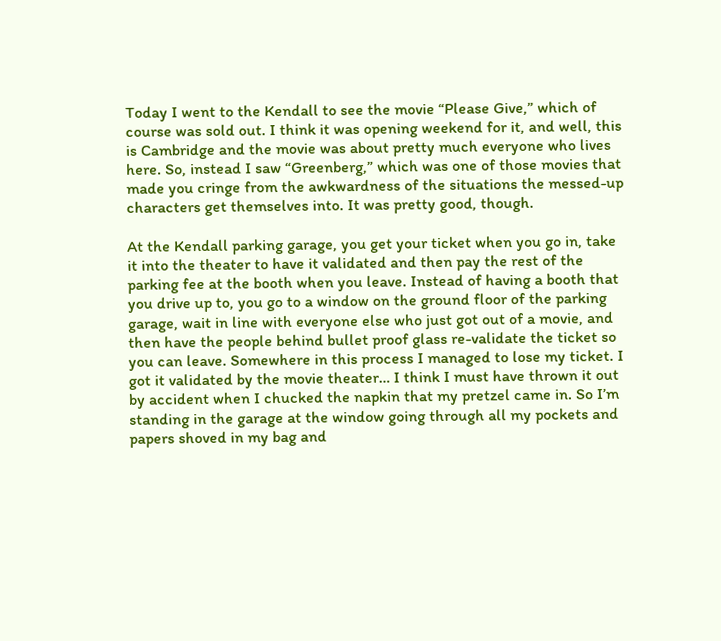Today I went to the Kendall to see the movie “Please Give,” which of course was sold out. I think it was opening weekend for it, and well, this is Cambridge and the movie was about pretty much everyone who lives here. So, instead I saw “Greenberg,” which was one of those movies that made you cringe from the awkwardness of the situations the messed-up characters get themselves into. It was pretty good, though.

At the Kendall parking garage, you get your ticket when you go in, take it into the theater to have it validated and then pay the rest of the parking fee at the booth when you leave. Instead of having a booth that you drive up to, you go to a window on the ground floor of the parking garage, wait in line with everyone else who just got out of a movie, and then have the people behind bullet proof glass re-validate the ticket so you can leave. Somewhere in this process I managed to lose my ticket. I got it validated by the movie theater… I think I must have thrown it out by accident when I chucked the napkin that my pretzel came in. So I’m standing in the garage at the window going through all my pockets and papers shoved in my bag and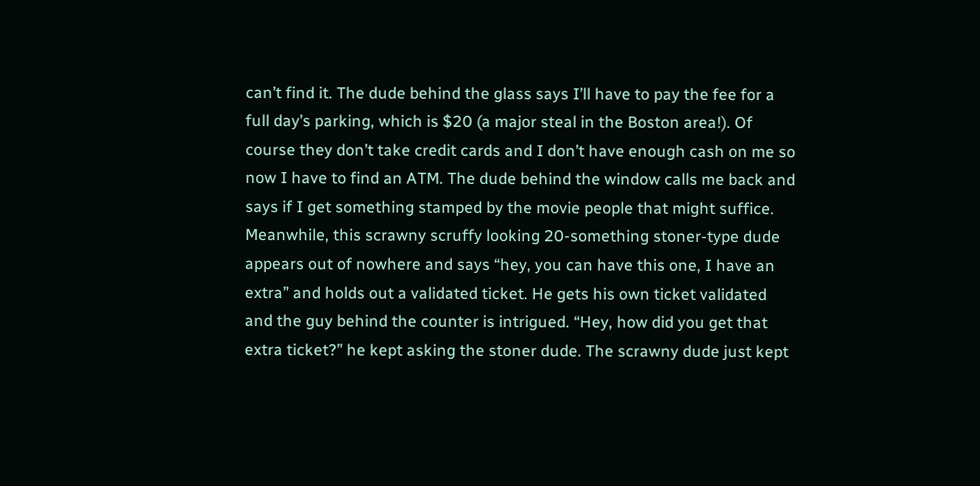can’t find it. The dude behind the glass says I’ll have to pay the fee for a full day’s parking, which is $20 (a major steal in the Boston area!). Of course they don’t take credit cards and I don’t have enough cash on me so now I have to find an ATM. The dude behind the window calls me back and says if I get something stamped by the movie people that might suffice. Meanwhile, this scrawny scruffy looking 20-something stoner-type dude appears out of nowhere and says “hey, you can have this one, I have an extra” and holds out a validated ticket. He gets his own ticket validated and the guy behind the counter is intrigued. “Hey, how did you get that extra ticket?” he kept asking the stoner dude. The scrawny dude just kept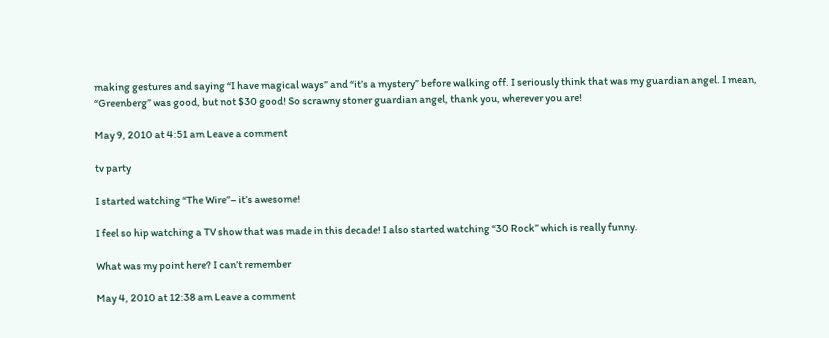making gestures and saying “I have magical ways” and “it’s a mystery” before walking off. I seriously think that was my guardian angel. I mean, “Greenberg” was good, but not $30 good! So scrawny stoner guardian angel, thank you, wherever you are!

May 9, 2010 at 4:51 am Leave a comment

tv party

I started watching “The Wire”– it’s awesome!

I feel so hip watching a TV show that was made in this decade! I also started watching “30 Rock” which is really funny.

What was my point here? I can’t remember

May 4, 2010 at 12:38 am Leave a comment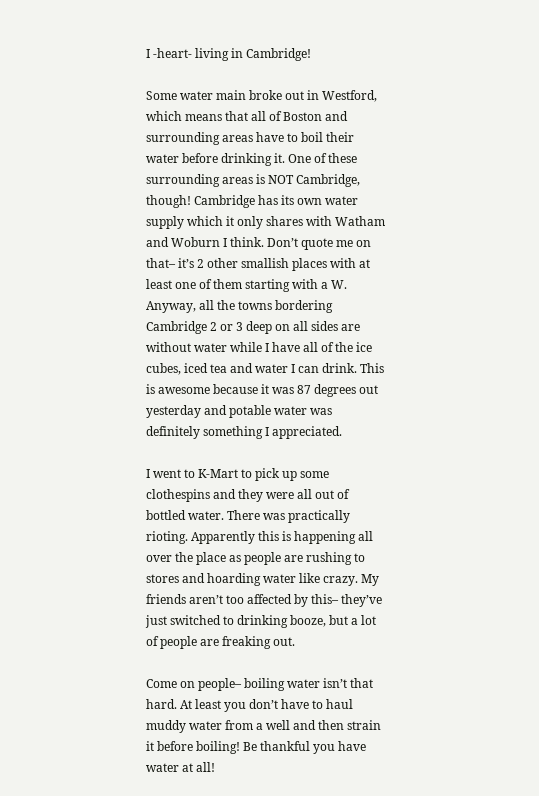I -heart- living in Cambridge!

Some water main broke out in Westford, which means that all of Boston and surrounding areas have to boil their water before drinking it. One of these surrounding areas is NOT Cambridge, though! Cambridge has its own water supply which it only shares with Watham and Woburn I think. Don’t quote me on that– it’s 2 other smallish places with at least one of them starting with a W. Anyway, all the towns bordering Cambridge 2 or 3 deep on all sides are without water while I have all of the ice cubes, iced tea and water I can drink. This is awesome because it was 87 degrees out yesterday and potable water was definitely something I appreciated.

I went to K-Mart to pick up some clothespins and they were all out of bottled water. There was practically rioting. Apparently this is happening all over the place as people are rushing to stores and hoarding water like crazy. My friends aren’t too affected by this– they’ve just switched to drinking booze, but a lot of people are freaking out.

Come on people– boiling water isn’t that hard. At least you don’t have to haul muddy water from a well and then strain it before boiling! Be thankful you have water at all!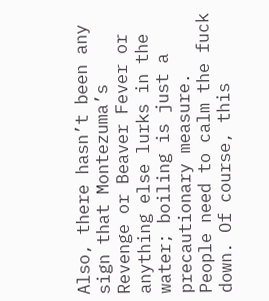Also, there hasn’t been any sign that Montezuma’s Revenge or Beaver Fever or anything else lurks in the water; boiling is just a precautionary measure. People need to calm the fuck down. Of course, this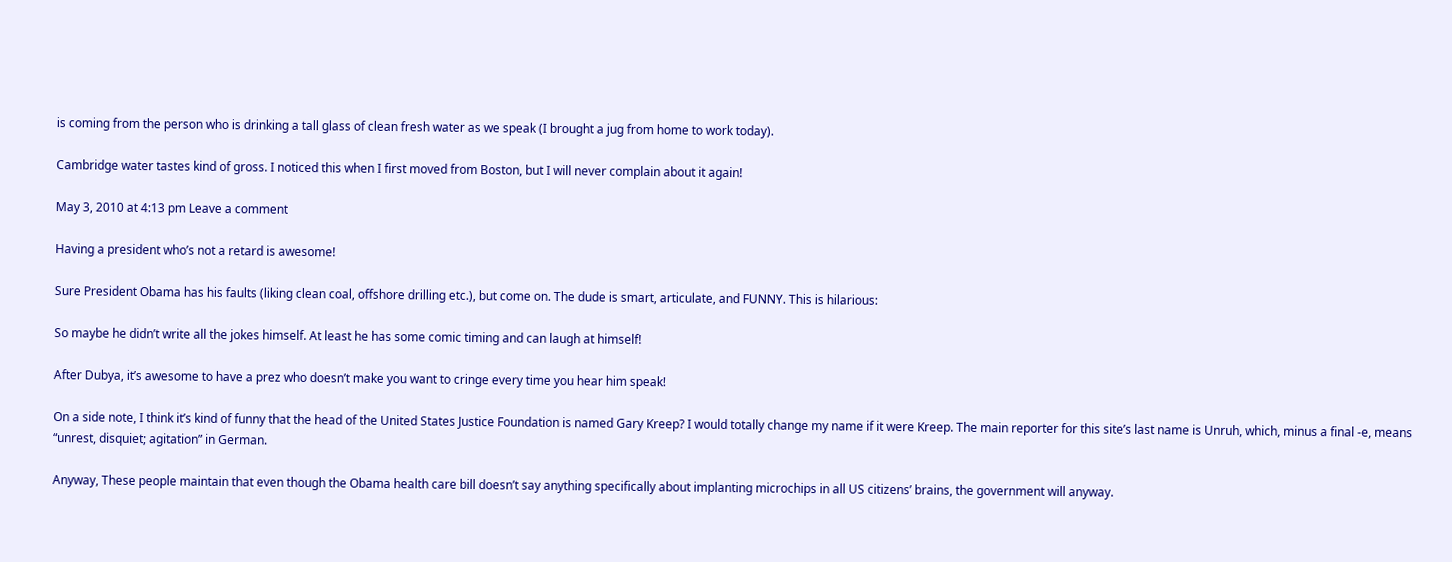is coming from the person who is drinking a tall glass of clean fresh water as we speak (I brought a jug from home to work today).

Cambridge water tastes kind of gross. I noticed this when I first moved from Boston, but I will never complain about it again!

May 3, 2010 at 4:13 pm Leave a comment

Having a president who’s not a retard is awesome!

Sure President Obama has his faults (liking clean coal, offshore drilling etc.), but come on. The dude is smart, articulate, and FUNNY. This is hilarious:

So maybe he didn’t write all the jokes himself. At least he has some comic timing and can laugh at himself!

After Dubya, it’s awesome to have a prez who doesn’t make you want to cringe every time you hear him speak!

On a side note, I think it’s kind of funny that the head of the United States Justice Foundation is named Gary Kreep? I would totally change my name if it were Kreep. The main reporter for this site’s last name is Unruh, which, minus a final -e, means “unrest, disquiet; agitation” in German.

Anyway, These people maintain that even though the Obama health care bill doesn’t say anything specifically about implanting microchips in all US citizens’ brains, the government will anyway.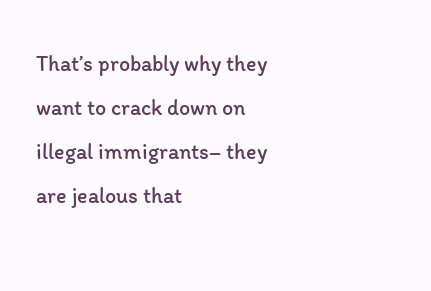That’s probably why they want to crack down on illegal immigrants– they are jealous that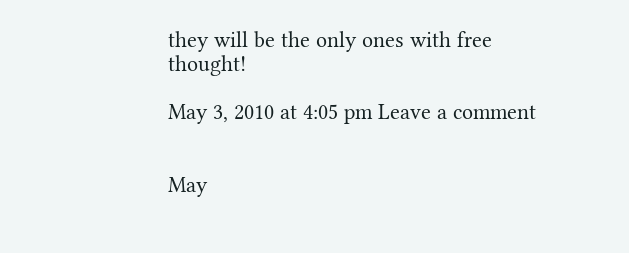they will be the only ones with free thought!

May 3, 2010 at 4:05 pm Leave a comment


May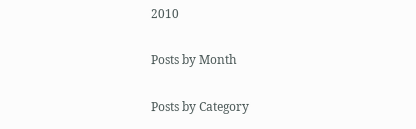2010

Posts by Month

Posts by Category